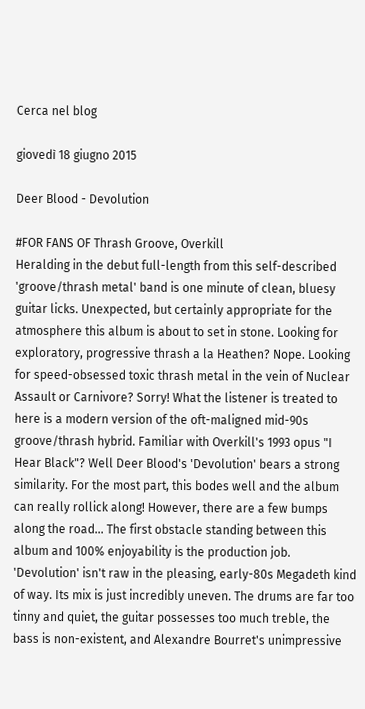Cerca nel blog

giovedì 18 giugno 2015

Deer Blood - Devolution

#FOR FANS OF Thrash Groove, Overkill
Heralding in the debut full-length from this self-described 'groove/thrash metal' band is one minute of clean, bluesy guitar licks. Unexpected, but certainly appropriate for the atmosphere this album is about to set in stone. Looking for exploratory, progressive thrash a la Heathen? Nope. Looking for speed-obsessed toxic thrash metal in the vein of Nuclear Assault or Carnivore? Sorry! What the listener is treated to here is a modern version of the oft-maligned mid-90s groove/thrash hybrid. Familiar with Overkill's 1993 opus "I Hear Black"? Well Deer Blood's 'Devolution' bears a strong similarity. For the most part, this bodes well and the album can really rollick along! However, there are a few bumps along the road... The first obstacle standing between this album and 100% enjoyability is the production job. 'Devolution' isn't raw in the pleasing, early-80s Megadeth kind of way. Its mix is just incredibly uneven. The drums are far too tinny and quiet, the guitar possesses too much treble, the bass is non-existent, and Alexandre Bourret's unimpressive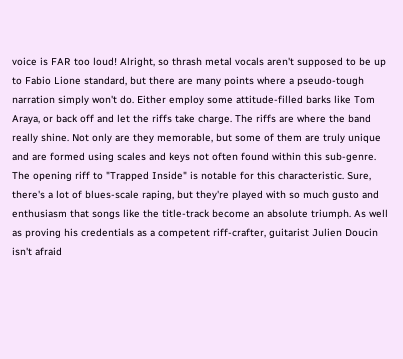voice is FAR too loud! Alright, so thrash metal vocals aren't supposed to be up to Fabio Lione standard, but there are many points where a pseudo-tough narration simply won't do. Either employ some attitude-filled barks like Tom Araya, or back off and let the riffs take charge. The riffs are where the band really shine. Not only are they memorable, but some of them are truly unique and are formed using scales and keys not often found within this sub-genre. The opening riff to "Trapped Inside" is notable for this characteristic. Sure, there's a lot of blues-scale raping, but they're played with so much gusto and enthusiasm that songs like the title-track become an absolute triumph. As well as proving his credentials as a competent riff-crafter, guitarist Julien Doucin isn't afraid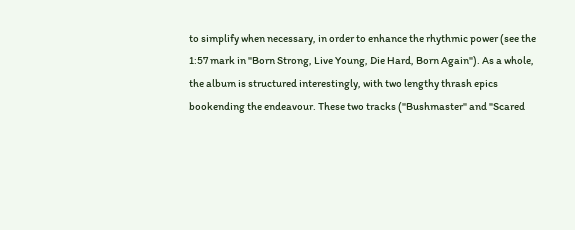to simplify when necessary, in order to enhance the rhythmic power (see the 1:57 mark in "Born Strong, Live Young, Die Hard, Born Again"). As a whole, the album is structured interestingly, with two lengthy thrash epics bookending the endeavour. These two tracks ("Bushmaster" and "Scared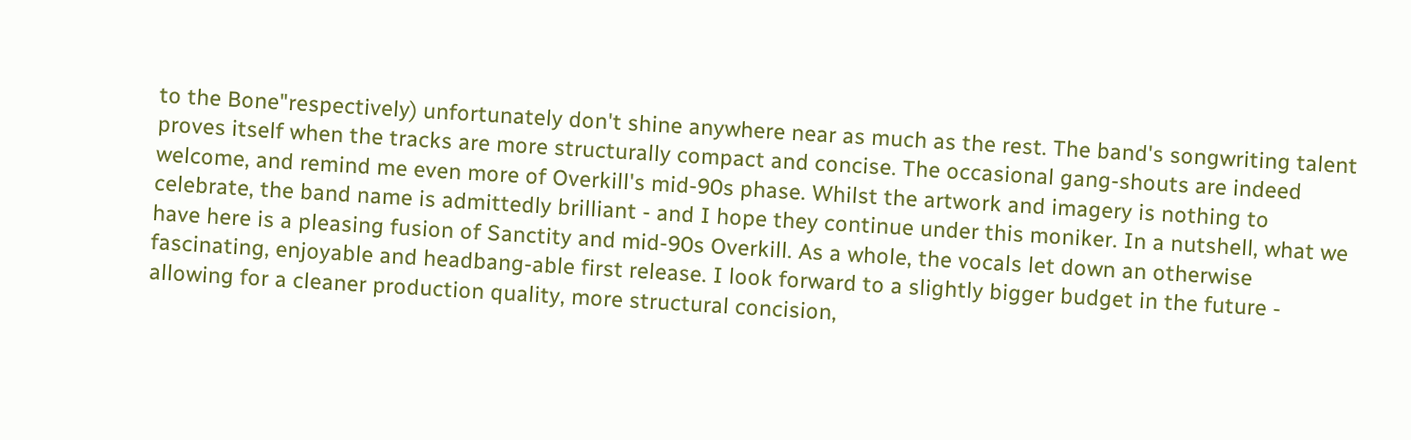to the Bone"respectively) unfortunately don't shine anywhere near as much as the rest. The band's songwriting talent proves itself when the tracks are more structurally compact and concise. The occasional gang-shouts are indeed welcome, and remind me even more of Overkill's mid-90s phase. Whilst the artwork and imagery is nothing to celebrate, the band name is admittedly brilliant - and I hope they continue under this moniker. In a nutshell, what we have here is a pleasing fusion of Sanctity and mid-90s Overkill. As a whole, the vocals let down an otherwise fascinating, enjoyable and headbang-able first release. I look forward to a slightly bigger budget in the future - allowing for a cleaner production quality, more structural concision,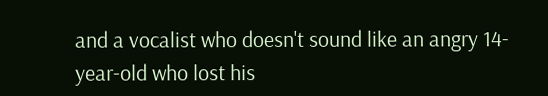and a vocalist who doesn't sound like an angry 14-year-old who lost his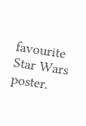favourite Star Wars poster.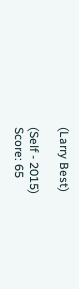(Larry Best)

(Self - 2015)
Score: 65